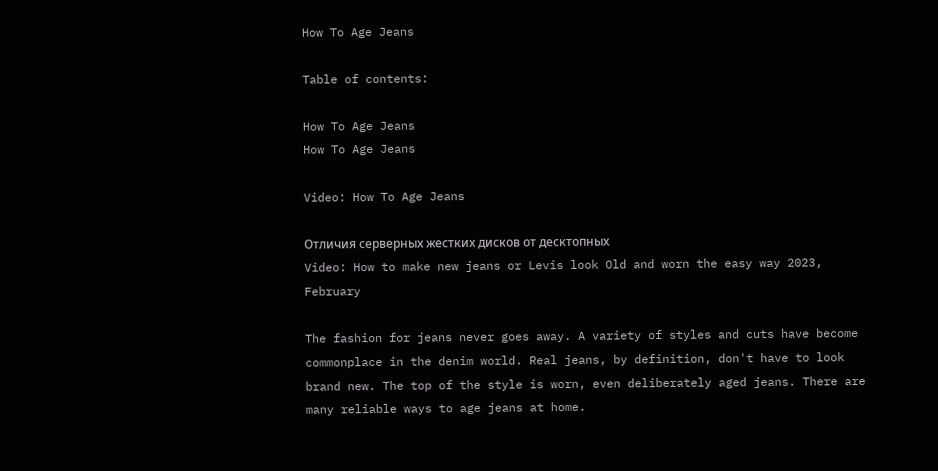How To Age Jeans

Table of contents:

How To Age Jeans
How To Age Jeans

Video: How To Age Jeans

Отличия серверных жестких дисков от десктопных
Video: How to make new jeans or Levis look Old and worn the easy way 2023, February

The fashion for jeans never goes away. A variety of styles and cuts have become commonplace in the denim world. Real jeans, by definition, don't have to look brand new. The top of the style is worn, even deliberately aged jeans. There are many reliable ways to age jeans at home.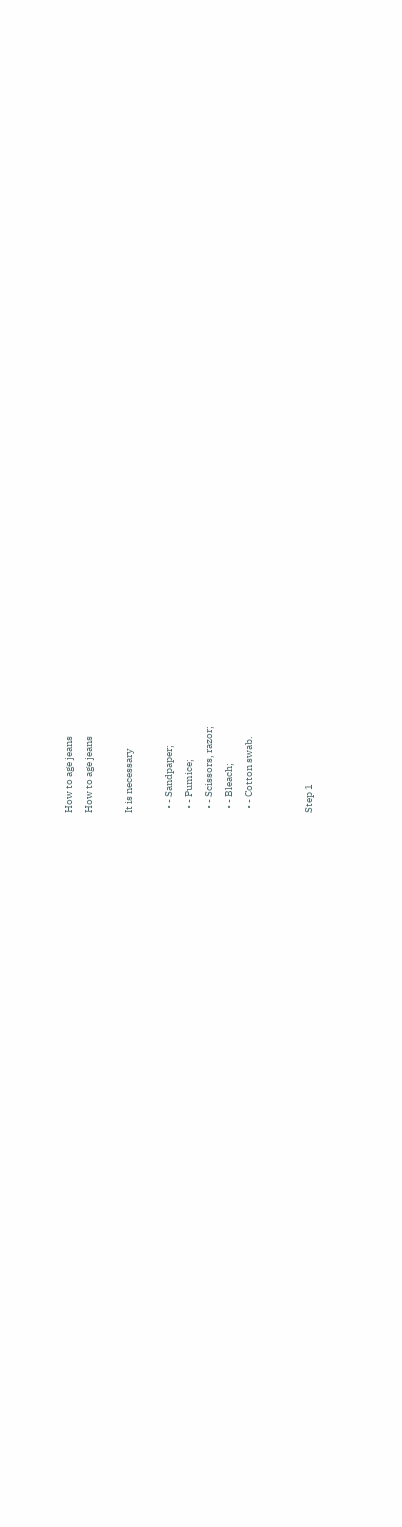How to age jeans
How to age jeans

It is necessary

  • - Sandpaper;
  • - Pumice;
  • - Scissors, razor;
  • - Bleach;
  • - Cotton swab.


Step 1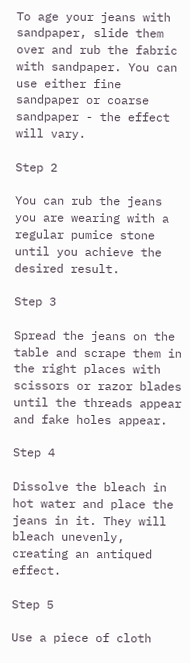To age your jeans with sandpaper, slide them over and rub the fabric with sandpaper. You can use either fine sandpaper or coarse sandpaper - the effect will vary.

Step 2

You can rub the jeans you are wearing with a regular pumice stone until you achieve the desired result.

Step 3

Spread the jeans on the table and scrape them in the right places with scissors or razor blades until the threads appear and fake holes appear.

Step 4

Dissolve the bleach in hot water and place the jeans in it. They will bleach unevenly, creating an antiqued effect.

Step 5

Use a piece of cloth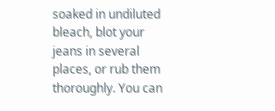soaked in undiluted bleach, blot your jeans in several places, or rub them thoroughly. You can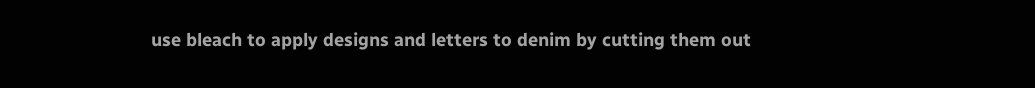use bleach to apply designs and letters to denim by cutting them out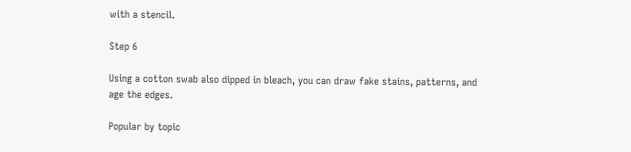with a stencil.

Step 6

Using a cotton swab also dipped in bleach, you can draw fake stains, patterns, and age the edges.

Popular by topic